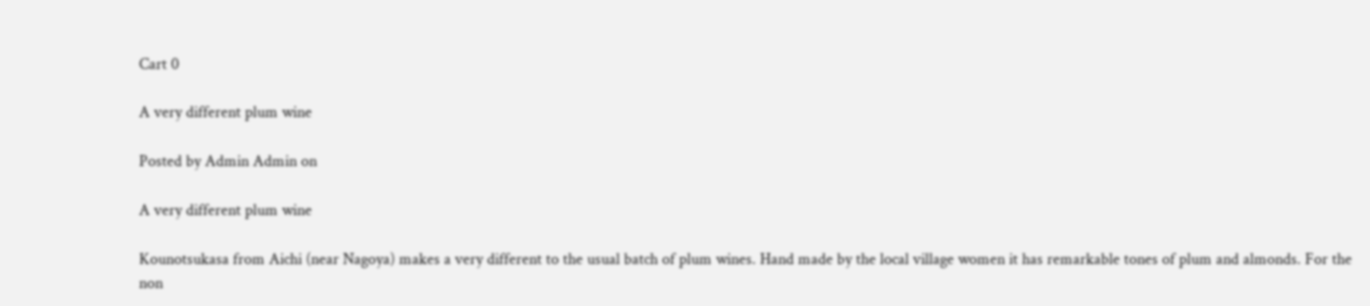Cart 0

A very different plum wine

Posted by Admin Admin on

A very different plum wine

Kounotsukasa from Aichi (near Nagoya) makes a very different to the usual batch of plum wines. Hand made by the local village women it has remarkable tones of plum and almonds. For the non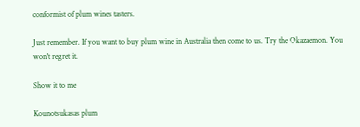conformist of plum wines tasters.

Just remember. If you want to buy plum wine in Australia then come to us. Try the Okazaemon. You won't regret it.

Show it to me

Kounotsukasas plum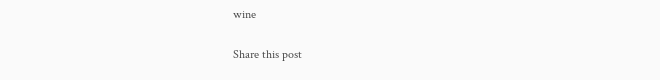wine

Share this post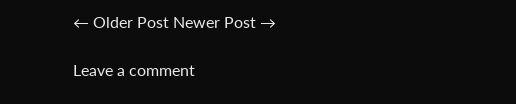← Older Post Newer Post →

Leave a comment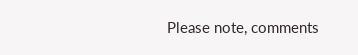Please note, comments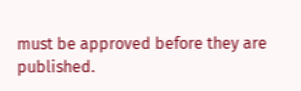must be approved before they are published.